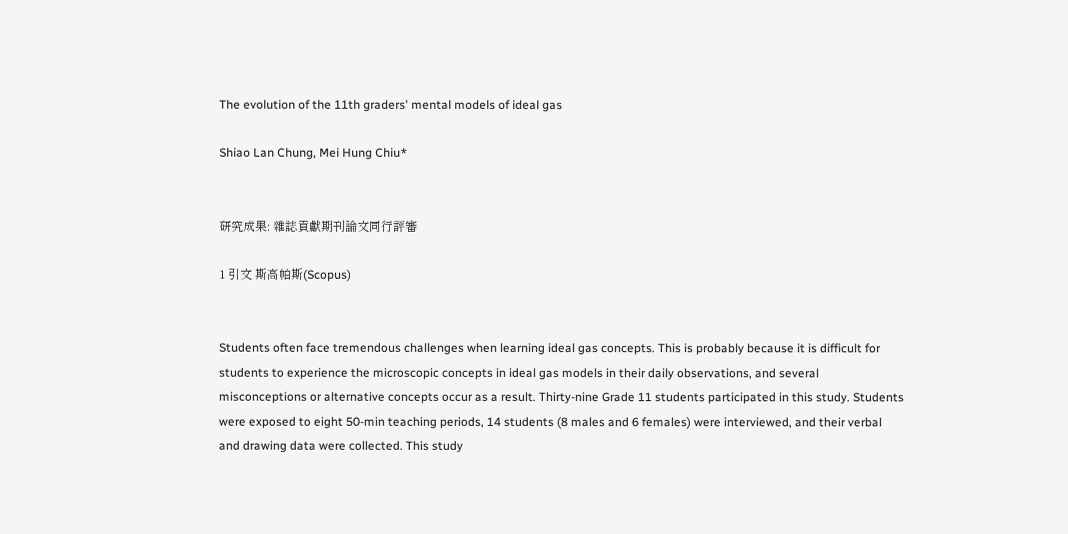The evolution of the 11th graders' mental models of ideal gas

Shiao Lan Chung, Mei Hung Chiu*


研究成果: 雜誌貢獻期刊論文同行評審

1 引文 斯高帕斯(Scopus)


Students often face tremendous challenges when learning ideal gas concepts. This is probably because it is difficult for students to experience the microscopic concepts in ideal gas models in their daily observations, and several misconceptions or alternative concepts occur as a result. Thirty-nine Grade 11 students participated in this study. Students were exposed to eight 50-min teaching periods, 14 students (8 males and 6 females) were interviewed, and their verbal and drawing data were collected. This study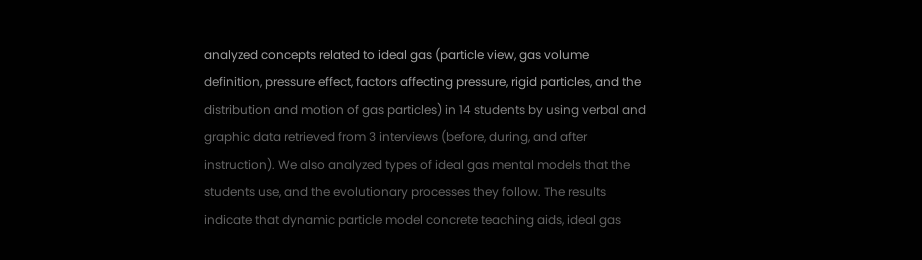analyzed concepts related to ideal gas (particle view, gas volume definition, pressure effect, factors affecting pressure, rigid particles, and the distribution and motion of gas particles) in 14 students by using verbal and graphic data retrieved from 3 interviews (before, during, and after instruction). We also analyzed types of ideal gas mental models that the students use, and the evolutionary processes they follow. The results indicate that dynamic particle model concrete teaching aids, ideal gas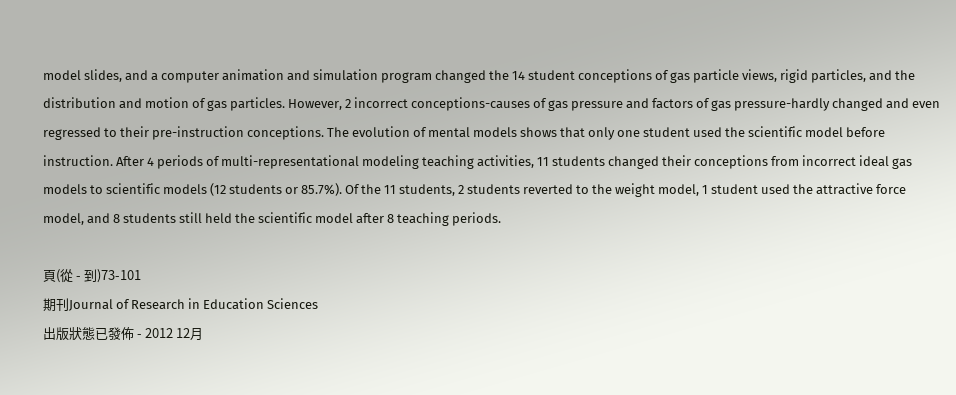model slides, and a computer animation and simulation program changed the 14 student conceptions of gas particle views, rigid particles, and the distribution and motion of gas particles. However, 2 incorrect conceptions-causes of gas pressure and factors of gas pressure-hardly changed and even regressed to their pre-instruction conceptions. The evolution of mental models shows that only one student used the scientific model before instruction. After 4 periods of multi-representational modeling teaching activities, 11 students changed their conceptions from incorrect ideal gas models to scientific models (12 students or 85.7%). Of the 11 students, 2 students reverted to the weight model, 1 student used the attractive force model, and 8 students still held the scientific model after 8 teaching periods.

頁(從 - 到)73-101
期刊Journal of Research in Education Sciences
出版狀態已發佈 - 2012 12月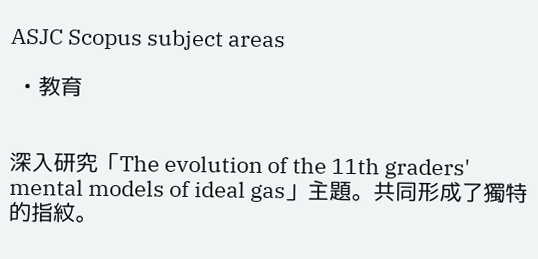ASJC Scopus subject areas

  • 教育


深入研究「The evolution of the 11th graders' mental models of ideal gas」主題。共同形成了獨特的指紋。